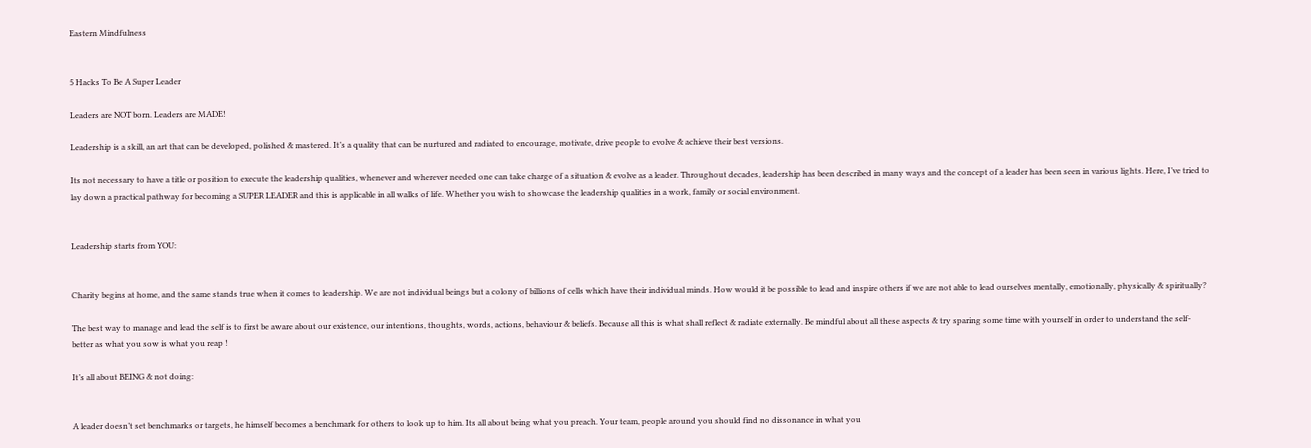Eastern Mindfulness


5 Hacks To Be A Super Leader

Leaders are NOT born. Leaders are MADE!

Leadership is a skill, an art that can be developed, polished & mastered. It’s a quality that can be nurtured and radiated to encourage, motivate, drive people to evolve & achieve their best versions.

Its not necessary to have a title or position to execute the leadership qualities, whenever and wherever needed one can take charge of a situation & evolve as a leader. Throughout decades, leadership has been described in many ways and the concept of a leader has been seen in various lights. Here, I’ve tried to lay down a practical pathway for becoming a SUPER LEADER and this is applicable in all walks of life. Whether you wish to showcase the leadership qualities in a work, family or social environment.


Leadership starts from YOU:


Charity begins at home, and the same stands true when it comes to leadership. We are not individual beings but a colony of billions of cells which have their individual minds. How would it be possible to lead and inspire others if we are not able to lead ourselves mentally, emotionally, physically & spiritually?

The best way to manage and lead the self is to first be aware about our existence, our intentions, thoughts, words, actions, behaviour & beliefs. Because all this is what shall reflect & radiate externally. Be mindful about all these aspects & try sparing some time with yourself in order to understand the self-better as what you sow is what you reap !

It’s all about BEING & not doing:


A leader doesn’t set benchmarks or targets, he himself becomes a benchmark for others to look up to him. Its all about being what you preach. Your team, people around you should find no dissonance in what you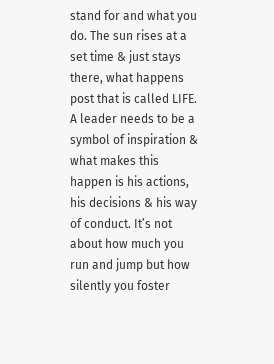stand for and what you do. The sun rises at a set time & just stays there, what happens post that is called LIFE. A leader needs to be a symbol of inspiration & what makes this happen is his actions, his decisions & his way of conduct. It’s not about how much you run and jump but how silently you foster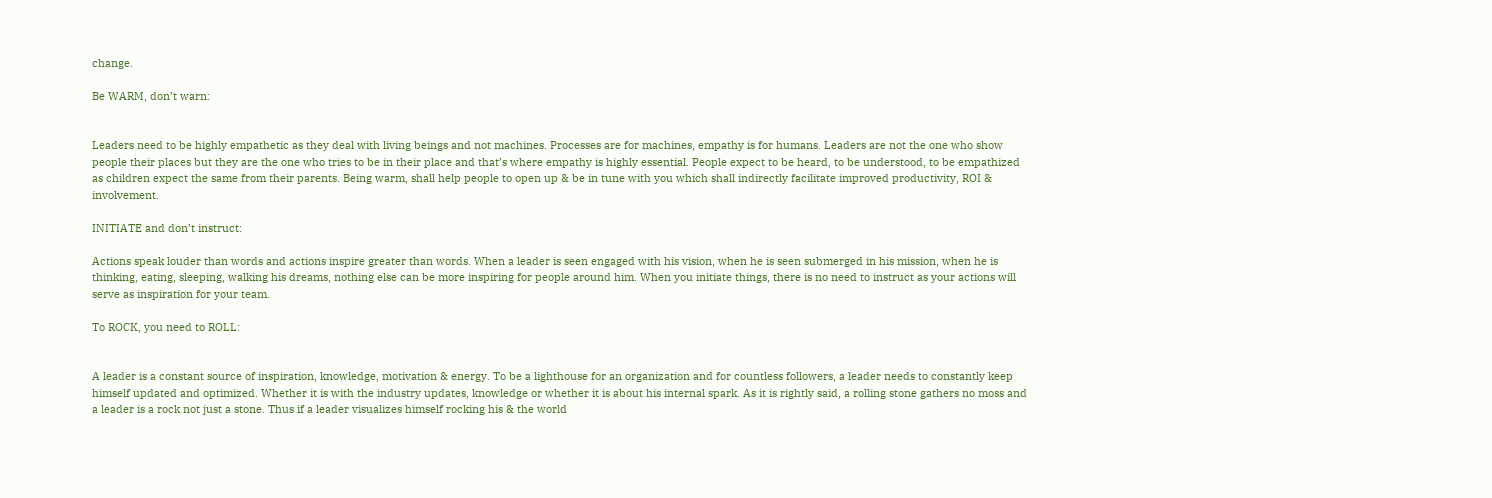change.

Be WARM, don’t warn:


Leaders need to be highly empathetic as they deal with living beings and not machines. Processes are for machines, empathy is for humans. Leaders are not the one who show people their places but they are the one who tries to be in their place and that’s where empathy is highly essential. People expect to be heard, to be understood, to be empathized as children expect the same from their parents. Being warm, shall help people to open up & be in tune with you which shall indirectly facilitate improved productivity, ROI & involvement.

INITIATE and don’t instruct:

Actions speak louder than words and actions inspire greater than words. When a leader is seen engaged with his vision, when he is seen submerged in his mission, when he is thinking, eating, sleeping, walking his dreams, nothing else can be more inspiring for people around him. When you initiate things, there is no need to instruct as your actions will serve as inspiration for your team.

To ROCK, you need to ROLL:


A leader is a constant source of inspiration, knowledge, motivation & energy. To be a lighthouse for an organization and for countless followers, a leader needs to constantly keep himself updated and optimized. Whether it is with the industry updates, knowledge or whether it is about his internal spark. As it is rightly said, a rolling stone gathers no moss and a leader is a rock not just a stone. Thus if a leader visualizes himself rocking his & the world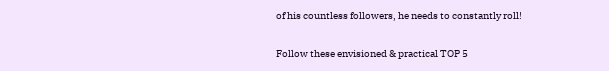of his countless followers, he needs to constantly roll!

Follow these envisioned & practical TOP 5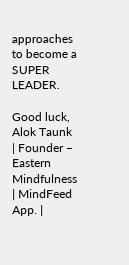approaches to become a SUPER LEADER.

Good luck, Alok Taunk | Founder – Eastern Mindfulness | MindFeed App. |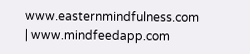www.easternmindfulness.com | www.mindfeedapp.com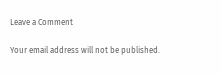Leave a Comment

Your email address will not be published.